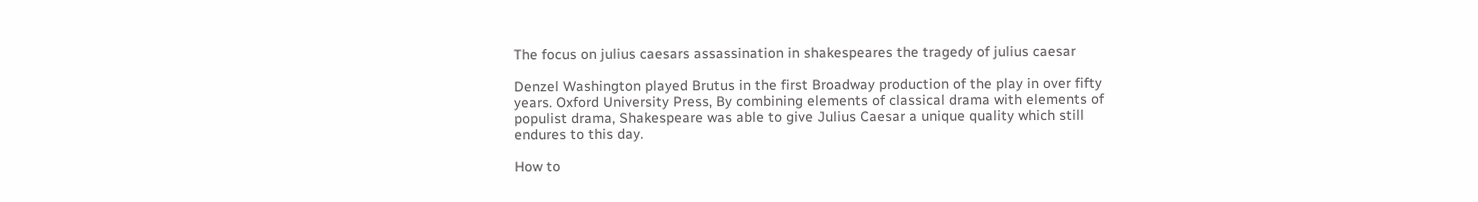The focus on julius caesars assassination in shakespeares the tragedy of julius caesar

Denzel Washington played Brutus in the first Broadway production of the play in over fifty years. Oxford University Press, By combining elements of classical drama with elements of populist drama, Shakespeare was able to give Julius Caesar a unique quality which still endures to this day.

How to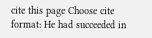cite this page Choose cite format: He had succeeded in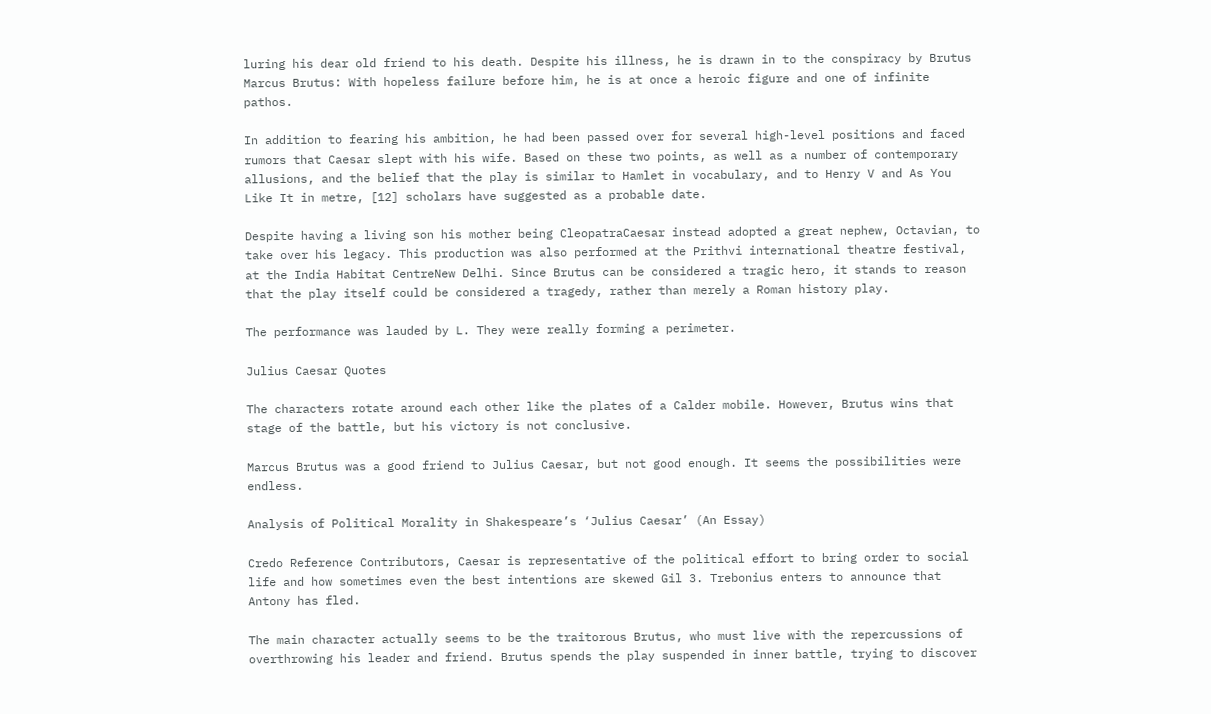luring his dear old friend to his death. Despite his illness, he is drawn in to the conspiracy by Brutus Marcus Brutus: With hopeless failure before him, he is at once a heroic figure and one of infinite pathos.

In addition to fearing his ambition, he had been passed over for several high-level positions and faced rumors that Caesar slept with his wife. Based on these two points, as well as a number of contemporary allusions, and the belief that the play is similar to Hamlet in vocabulary, and to Henry V and As You Like It in metre, [12] scholars have suggested as a probable date.

Despite having a living son his mother being CleopatraCaesar instead adopted a great nephew, Octavian, to take over his legacy. This production was also performed at the Prithvi international theatre festival, at the India Habitat CentreNew Delhi. Since Brutus can be considered a tragic hero, it stands to reason that the play itself could be considered a tragedy, rather than merely a Roman history play.

The performance was lauded by L. They were really forming a perimeter.

Julius Caesar Quotes

The characters rotate around each other like the plates of a Calder mobile. However, Brutus wins that stage of the battle, but his victory is not conclusive.

Marcus Brutus was a good friend to Julius Caesar, but not good enough. It seems the possibilities were endless.

Analysis of Political Morality in Shakespeare’s ‘Julius Caesar’ (An Essay)

Credo Reference Contributors, Caesar is representative of the political effort to bring order to social life and how sometimes even the best intentions are skewed Gil 3. Trebonius enters to announce that Antony has fled.

The main character actually seems to be the traitorous Brutus, who must live with the repercussions of overthrowing his leader and friend. Brutus spends the play suspended in inner battle, trying to discover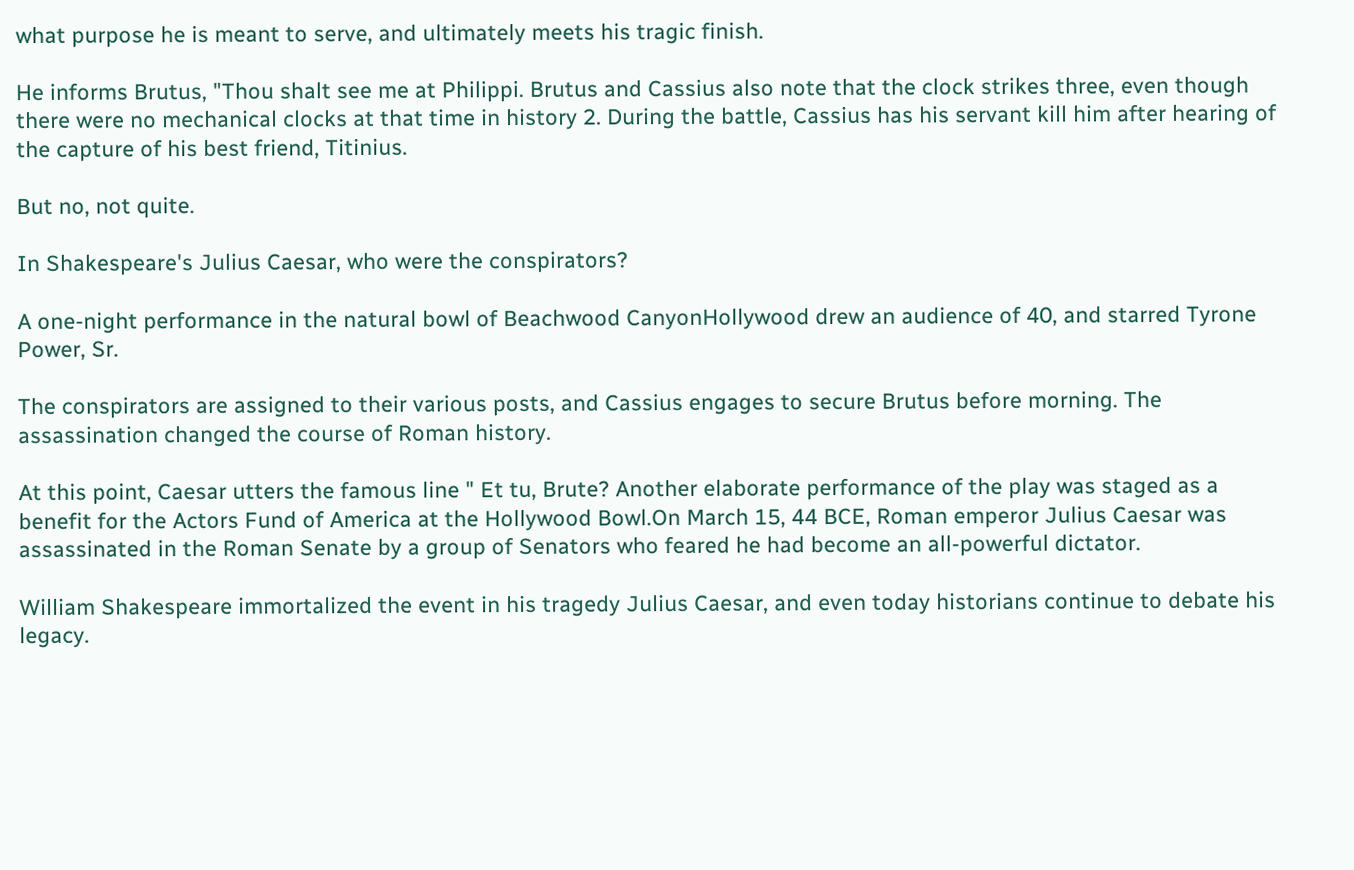what purpose he is meant to serve, and ultimately meets his tragic finish.

He informs Brutus, "Thou shalt see me at Philippi. Brutus and Cassius also note that the clock strikes three, even though there were no mechanical clocks at that time in history 2. During the battle, Cassius has his servant kill him after hearing of the capture of his best friend, Titinius.

But no, not quite.

In Shakespeare's Julius Caesar, who were the conspirators?

A one-night performance in the natural bowl of Beachwood CanyonHollywood drew an audience of 40, and starred Tyrone Power, Sr.

The conspirators are assigned to their various posts, and Cassius engages to secure Brutus before morning. The assassination changed the course of Roman history.

At this point, Caesar utters the famous line " Et tu, Brute? Another elaborate performance of the play was staged as a benefit for the Actors Fund of America at the Hollywood Bowl.On March 15, 44 BCE, Roman emperor Julius Caesar was assassinated in the Roman Senate by a group of Senators who feared he had become an all-powerful dictator.

William Shakespeare immortalized the event in his tragedy Julius Caesar, and even today historians continue to debate his legacy.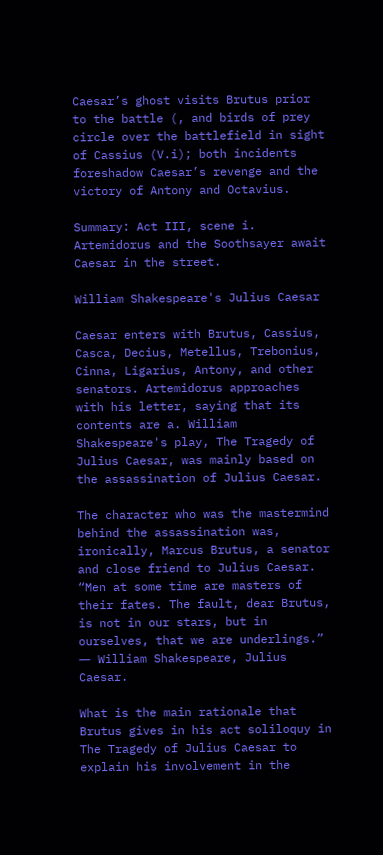Caesar’s ghost visits Brutus prior to the battle (, and birds of prey circle over the battlefield in sight of Cassius (V.i); both incidents foreshadow Caesar’s revenge and the victory of Antony and Octavius.

Summary: Act III, scene i. Artemidorus and the Soothsayer await Caesar in the street.

William Shakespeare's Julius Caesar

Caesar enters with Brutus, Cassius, Casca, Decius, Metellus, Trebonius, Cinna, Ligarius, Antony, and other senators. Artemidorus approaches with his letter, saying that its contents are a. William Shakespeare's play, The Tragedy of Julius Caesar, was mainly based on the assassination of Julius Caesar.

The character who was the mastermind behind the assassination was, ironically, Marcus Brutus, a senator and close friend to Julius Caesar. “Men at some time are masters of their fates. The fault, dear Brutus, is not in our stars, but in ourselves, that we are underlings.” ― William Shakespeare, Julius Caesar.

What is the main rationale that Brutus gives in his act soliloquy in The Tragedy of Julius Caesar to explain his involvement in the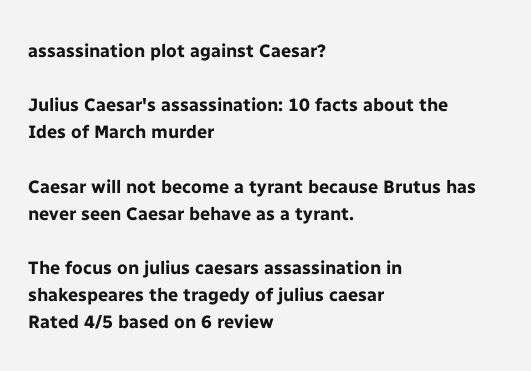assassination plot against Caesar?

Julius Caesar's assassination: 10 facts about the Ides of March murder

Caesar will not become a tyrant because Brutus has never seen Caesar behave as a tyrant.

The focus on julius caesars assassination in shakespeares the tragedy of julius caesar
Rated 4/5 based on 6 review